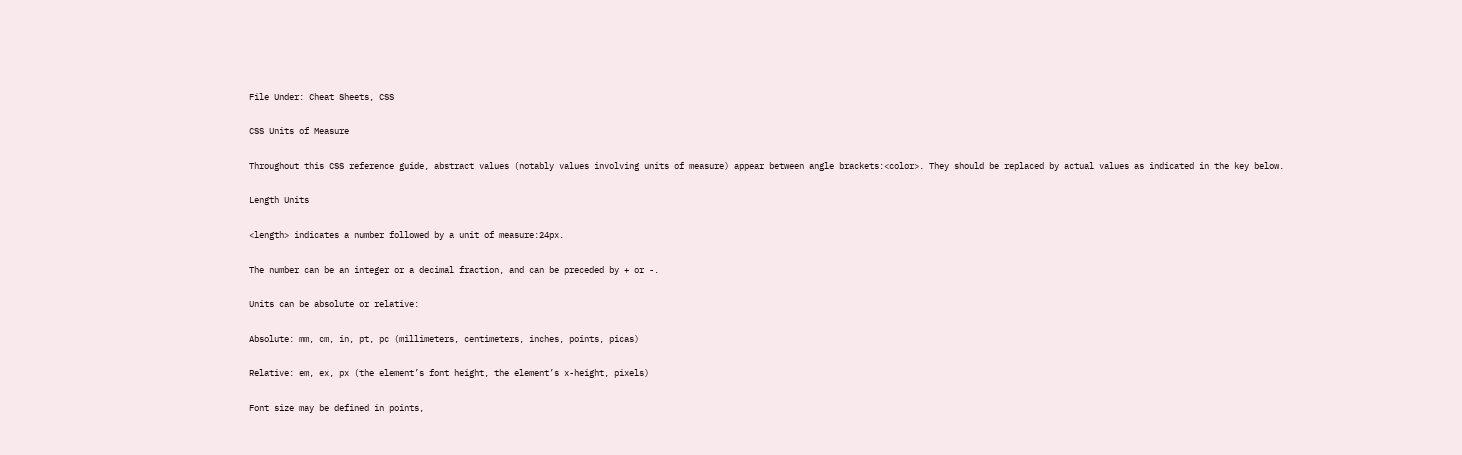File Under: Cheat Sheets, CSS

CSS Units of Measure

Throughout this CSS reference guide, abstract values (notably values involving units of measure) appear between angle brackets:<color>. They should be replaced by actual values as indicated in the key below.

Length Units

<length> indicates a number followed by a unit of measure:24px.

The number can be an integer or a decimal fraction, and can be preceded by + or -.

Units can be absolute or relative:

Absolute: mm, cm, in, pt, pc (millimeters, centimeters, inches, points, picas)

Relative: em, ex, px (the element’s font height, the element’s x-height, pixels)

Font size may be defined in points,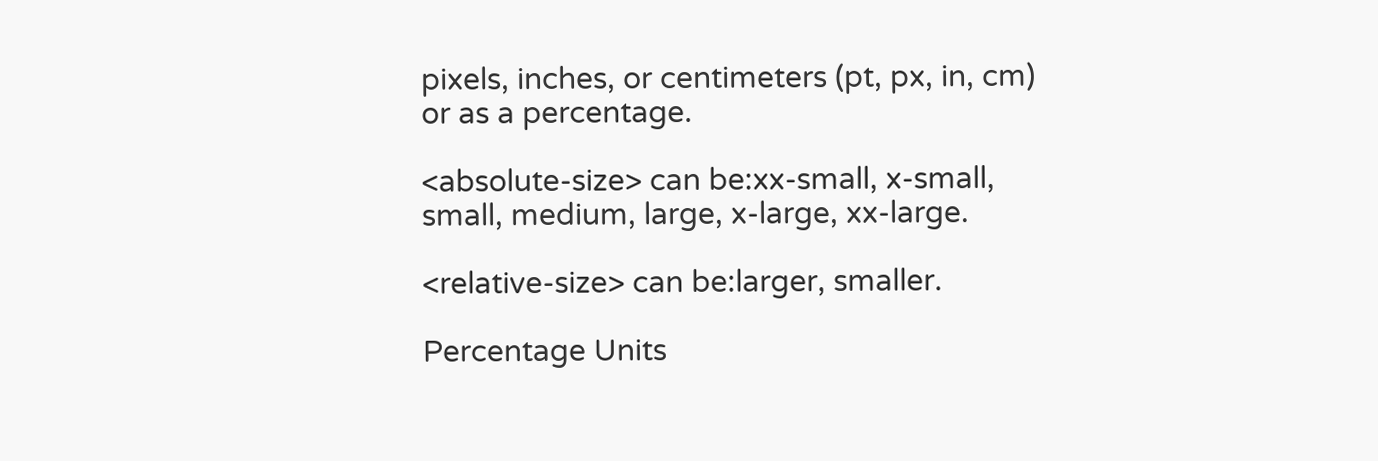pixels, inches, or centimeters (pt, px, in, cm) or as a percentage.

<absolute-size> can be:xx-small, x-small, small, medium, large, x-large, xx-large.

<relative-size> can be:larger, smaller.

Percentage Units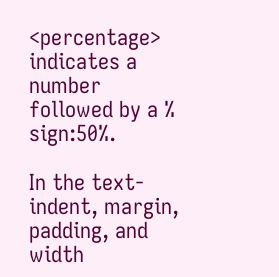<percentage> indicates a number followed by a % sign:50%.

In the text-indent, margin, padding, and width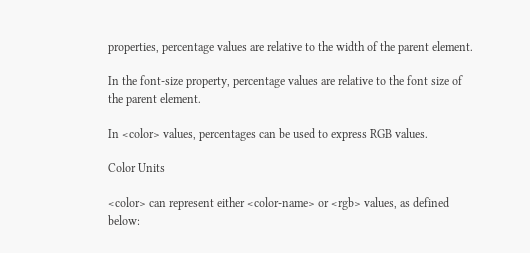properties, percentage values are relative to the width of the parent element.

In the font-size property, percentage values are relative to the font size of the parent element.

In <color> values, percentages can be used to express RGB values.

Color Units

<color> can represent either <color-name> or <rgb> values, as defined below: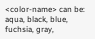<color-name> can be: aqua, black, blue, fuchsia, gray,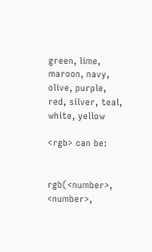green, lime, maroon, navy, olive, purple, red, silver, teal, white, yellow

<rgb> can be:


rgb(<number>, <number>,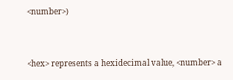<number>)


<hex> represents a hexidecimal value, <number> a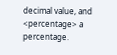decimal value, and <percentage> a percentage.